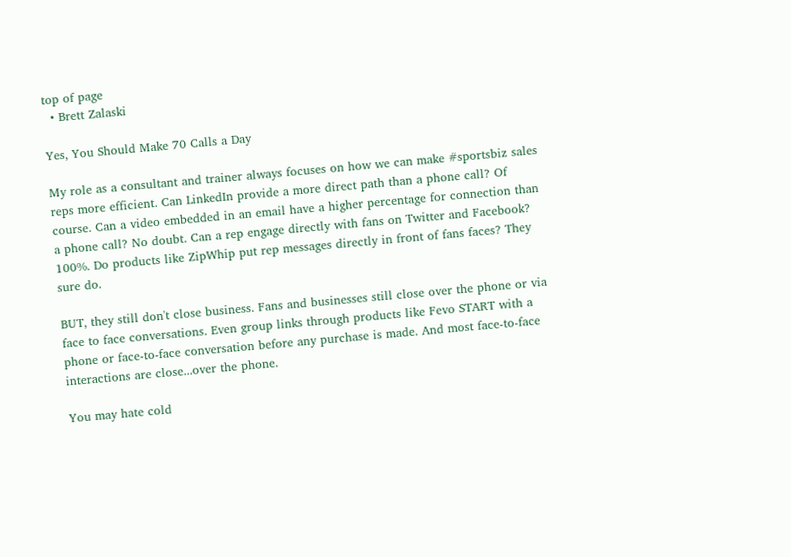top of page
  • Brett Zalaski

Yes, You Should Make 70 Calls a Day

My role as a consultant and trainer always focuses on how we can make #sportsbiz sales reps more efficient. Can LinkedIn provide a more direct path than a phone call? Of course. Can a video embedded in an email have a higher percentage for connection than a phone call? No doubt. Can a rep engage directly with fans on Twitter and Facebook? 100%. Do products like ZipWhip put rep messages directly in front of fans faces? They sure do.

BUT, they still don't close business. Fans and businesses still close over the phone or via face to face conversations. Even group links through products like Fevo START with a phone or face-to-face conversation before any purchase is made. And most face-to-face interactions are close...over the phone.

You may hate cold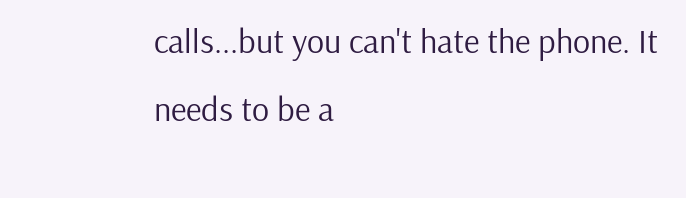calls...but you can't hate the phone. It needs to be a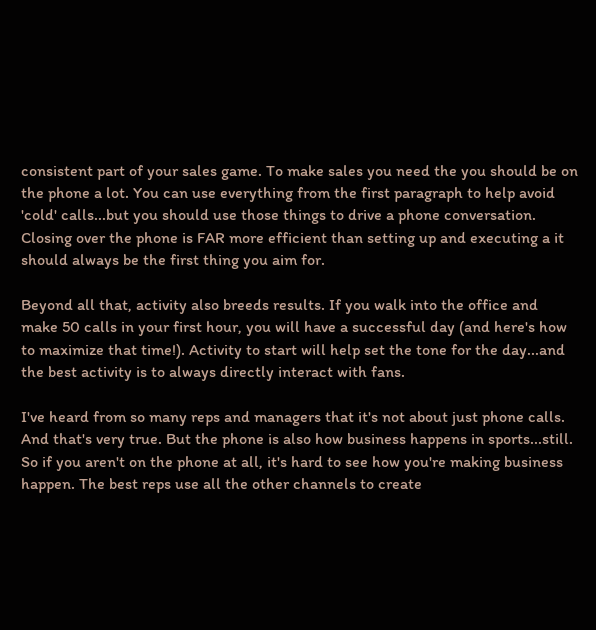consistent part of your sales game. To make sales you need the you should be on the phone a lot. You can use everything from the first paragraph to help avoid 'cold' calls...but you should use those things to drive a phone conversation. Closing over the phone is FAR more efficient than setting up and executing a it should always be the first thing you aim for.

Beyond all that, activity also breeds results. If you walk into the office and make 50 calls in your first hour, you will have a successful day (and here's how to maximize that time!). Activity to start will help set the tone for the day...and the best activity is to always directly interact with fans.

I've heard from so many reps and managers that it's not about just phone calls. And that's very true. But the phone is also how business happens in sports...still. So if you aren't on the phone at all, it's hard to see how you're making business happen. The best reps use all the other channels to create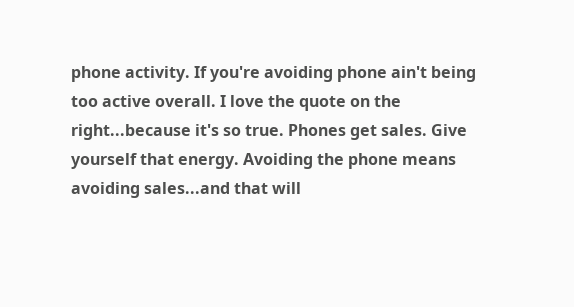phone activity. If you're avoiding phone ain't being too active overall. I love the quote on the right...because it's so true. Phones get sales. Give yourself that energy. Avoiding the phone means avoiding sales...and that will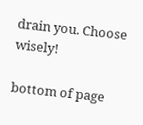drain you. Choose wisely!

bottom of page